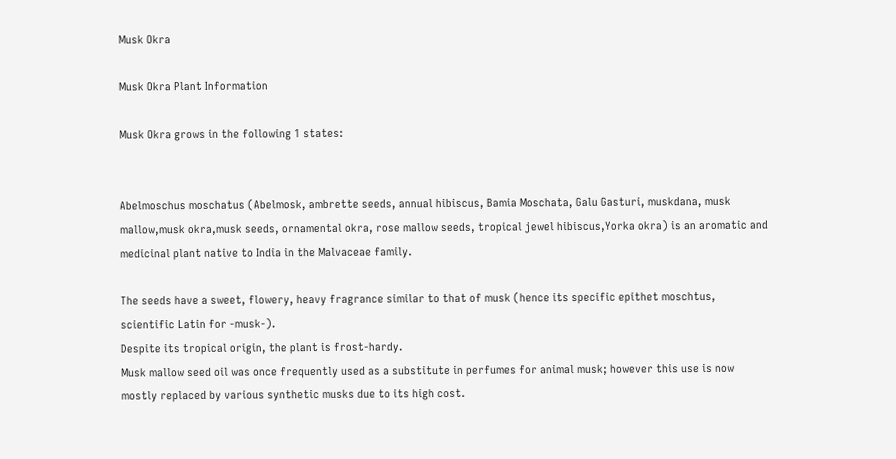Musk Okra

Musk Okra Plant Information

Musk Okra grows in the following 1 states:


Abelmoschus moschatus (Abelmosk, ambrette seeds, annual hibiscus, Bamia Moschata, Galu Gasturi, muskdana, musk mallow,musk okra,musk seeds, ornamental okra, rose mallow seeds, tropical jewel hibiscus,Yorka okra) is an aromatic and medicinal plant native to India in the Malvaceae family.

The seeds have a sweet, flowery, heavy fragrance similar to that of musk (hence its specific epithet moschtus, scientific Latin for -musk-).
Despite its tropical origin, the plant is frost-hardy.
Musk mallow seed oil was once frequently used as a substitute in perfumes for animal musk; however this use is now mostly replaced by various synthetic musks due to its high cost.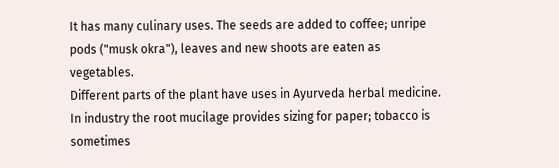It has many culinary uses. The seeds are added to coffee; unripe pods ("musk okra"), leaves and new shoots are eaten as vegetables.
Different parts of the plant have uses in Ayurveda herbal medicine.
In industry the root mucilage provides sizing for paper; tobacco is sometimes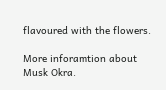flavoured with the flowers.

More inforamtion about Musk Okra.